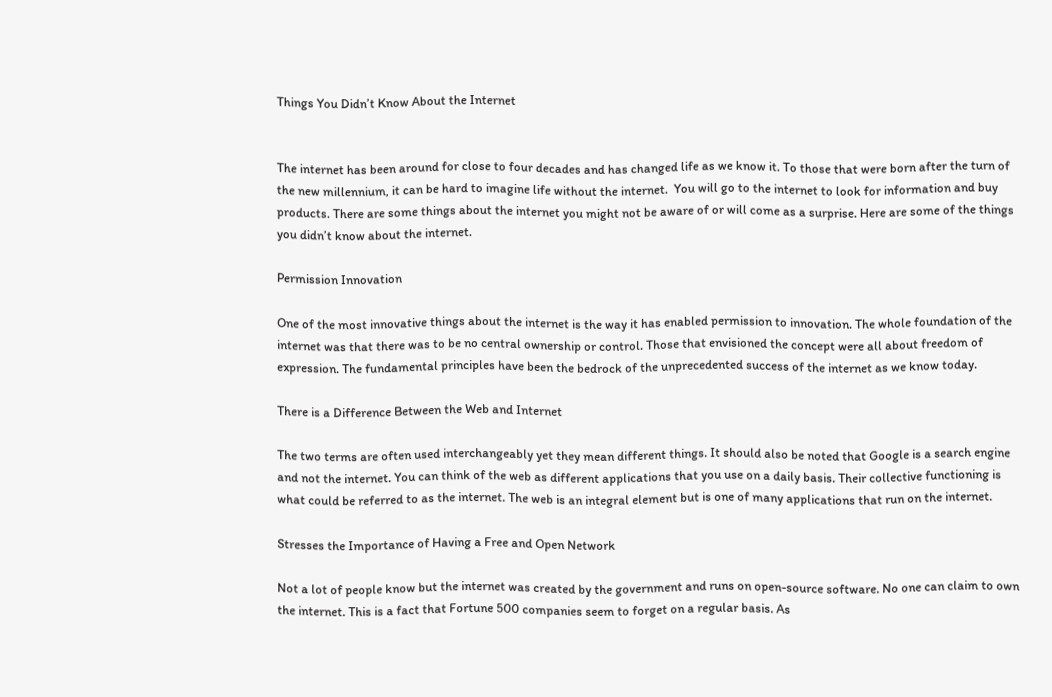Things You Didn’t Know About the Internet


The internet has been around for close to four decades and has changed life as we know it. To those that were born after the turn of the new millennium, it can be hard to imagine life without the internet.  You will go to the internet to look for information and buy products. There are some things about the internet you might not be aware of or will come as a surprise. Here are some of the things you didn’t know about the internet.

Permission Innovation

One of the most innovative things about the internet is the way it has enabled permission to innovation. The whole foundation of the internet was that there was to be no central ownership or control. Those that envisioned the concept were all about freedom of expression. The fundamental principles have been the bedrock of the unprecedented success of the internet as we know today.

There is a Difference Between the Web and Internet

The two terms are often used interchangeably yet they mean different things. It should also be noted that Google is a search engine and not the internet. You can think of the web as different applications that you use on a daily basis. Their collective functioning is what could be referred to as the internet. The web is an integral element but is one of many applications that run on the internet.

Stresses the Importance of Having a Free and Open Network

Not a lot of people know but the internet was created by the government and runs on open-source software. No one can claim to own the internet. This is a fact that Fortune 500 companies seem to forget on a regular basis. As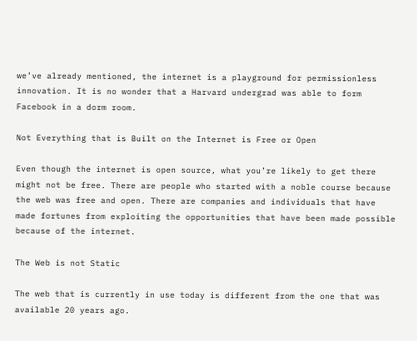we’ve already mentioned, the internet is a playground for permissionless innovation. It is no wonder that a Harvard undergrad was able to form Facebook in a dorm room.

Not Everything that is Built on the Internet is Free or Open

Even though the internet is open source, what you’re likely to get there might not be free. There are people who started with a noble course because the web was free and open. There are companies and individuals that have made fortunes from exploiting the opportunities that have been made possible because of the internet.

The Web is not Static

The web that is currently in use today is different from the one that was available 20 years ago.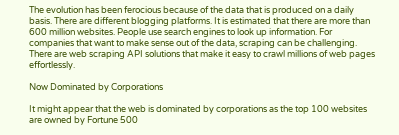The evolution has been ferocious because of the data that is produced on a daily basis. There are different blogging platforms. It is estimated that there are more than 600 million websites. People use search engines to look up information. For companies that want to make sense out of the data, scraping can be challenging. There are web scraping API solutions that make it easy to crawl millions of web pages effortlessly.

Now Dominated by Corporations

It might appear that the web is dominated by corporations as the top 100 websites are owned by Fortune 500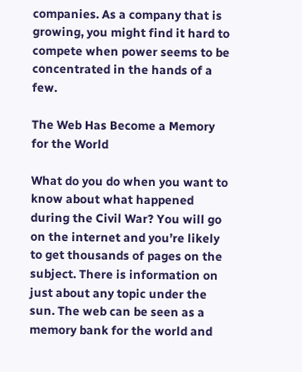companies. As a company that is growing, you might find it hard to compete when power seems to be concentrated in the hands of a few.

The Web Has Become a Memory for the World

What do you do when you want to know about what happened during the Civil War? You will go on the internet and you’re likely to get thousands of pages on the subject. There is information on just about any topic under the sun. The web can be seen as a memory bank for the world and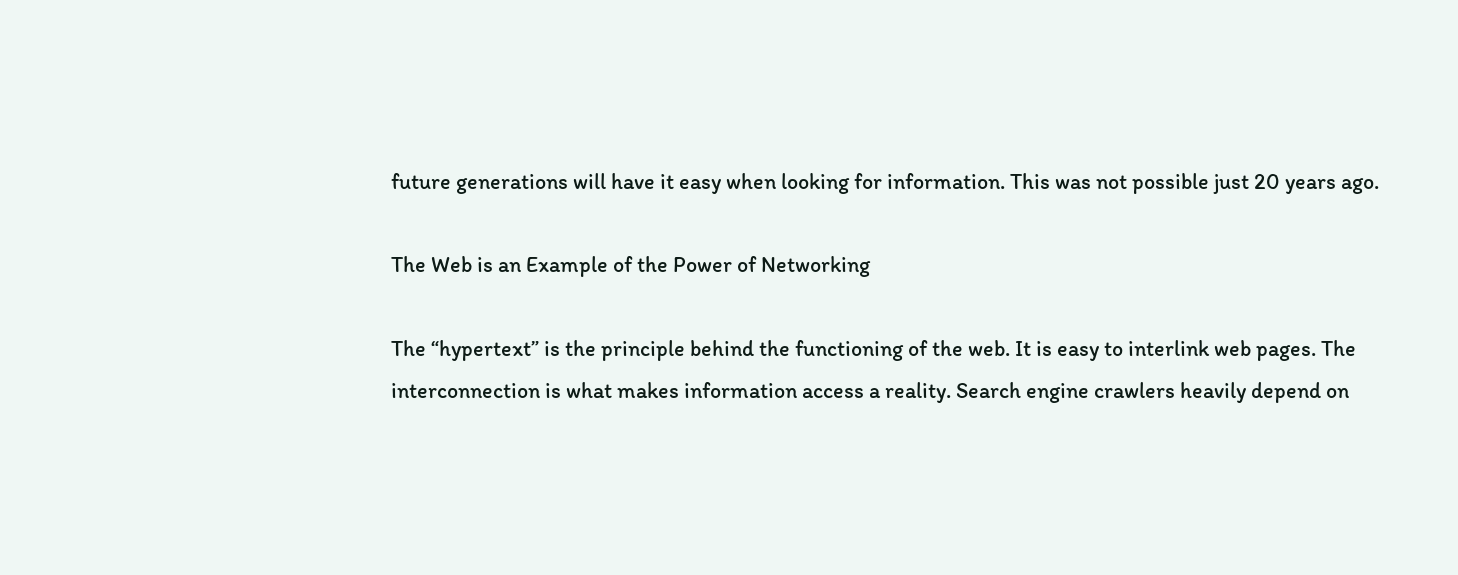future generations will have it easy when looking for information. This was not possible just 20 years ago.

The Web is an Example of the Power of Networking

The “hypertext” is the principle behind the functioning of the web. It is easy to interlink web pages. The interconnection is what makes information access a reality. Search engine crawlers heavily depend on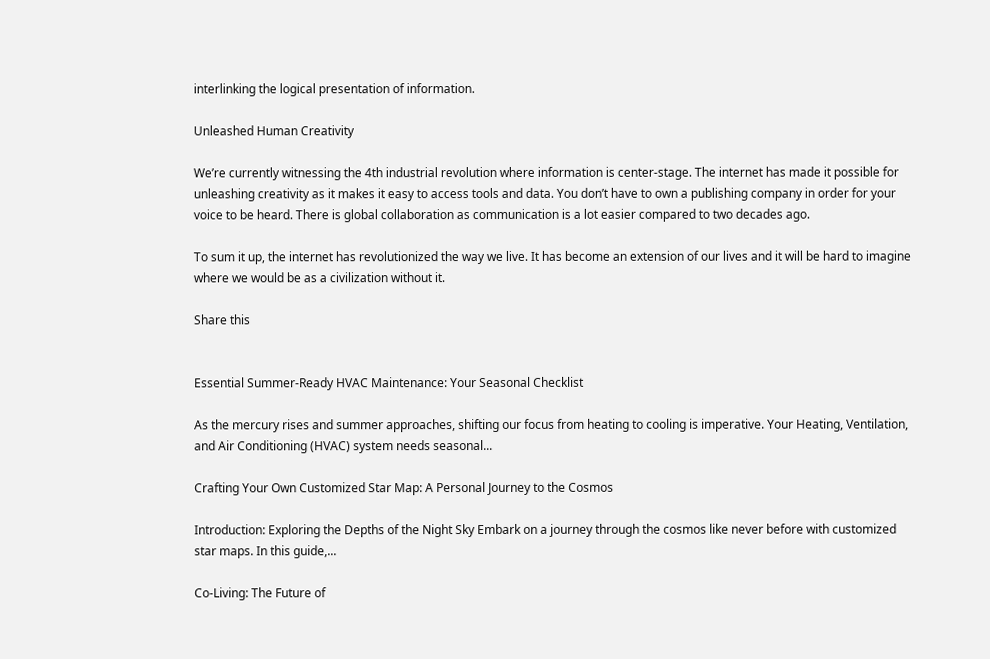interlinking the logical presentation of information.

Unleashed Human Creativity

We’re currently witnessing the 4th industrial revolution where information is center-stage. The internet has made it possible for unleashing creativity as it makes it easy to access tools and data. You don’t have to own a publishing company in order for your voice to be heard. There is global collaboration as communication is a lot easier compared to two decades ago.

To sum it up, the internet has revolutionized the way we live. It has become an extension of our lives and it will be hard to imagine where we would be as a civilization without it.

Share this


Essential Summer-Ready HVAC Maintenance: Your Seasonal Checklist

As the mercury rises and summer approaches, shifting our focus from heating to cooling is imperative. Your Heating, Ventilation, and Air Conditioning (HVAC) system needs seasonal...

Crafting Your Own Customized Star Map: A Personal Journey to the Cosmos

Introduction: Exploring the Depths of the Night Sky Embark on a journey through the cosmos like never before with customized star maps. In this guide,...

Co-Living: The Future of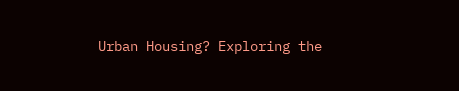Urban Housing? Exploring the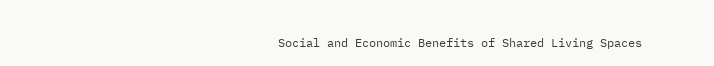Social and Economic Benefits of Shared Living Spaces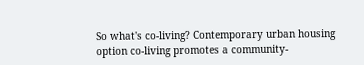So what's co-living? Contemporary urban housing option co-living promotes a community-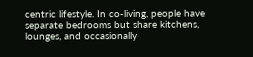centric lifestyle. In co-living, people have separate bedrooms but share kitchens, lounges, and occasionally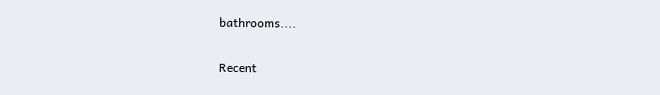bathrooms....

Recent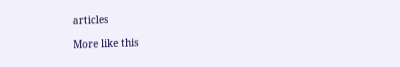articles

More like this